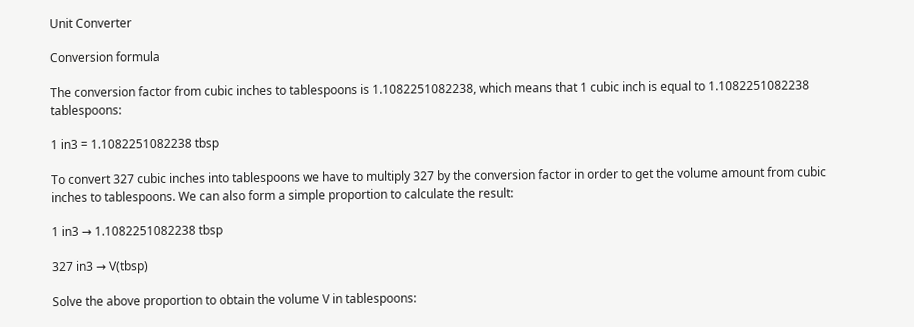Unit Converter

Conversion formula

The conversion factor from cubic inches to tablespoons is 1.1082251082238, which means that 1 cubic inch is equal to 1.1082251082238 tablespoons:

1 in3 = 1.1082251082238 tbsp

To convert 327 cubic inches into tablespoons we have to multiply 327 by the conversion factor in order to get the volume amount from cubic inches to tablespoons. We can also form a simple proportion to calculate the result:

1 in3 → 1.1082251082238 tbsp

327 in3 → V(tbsp)

Solve the above proportion to obtain the volume V in tablespoons: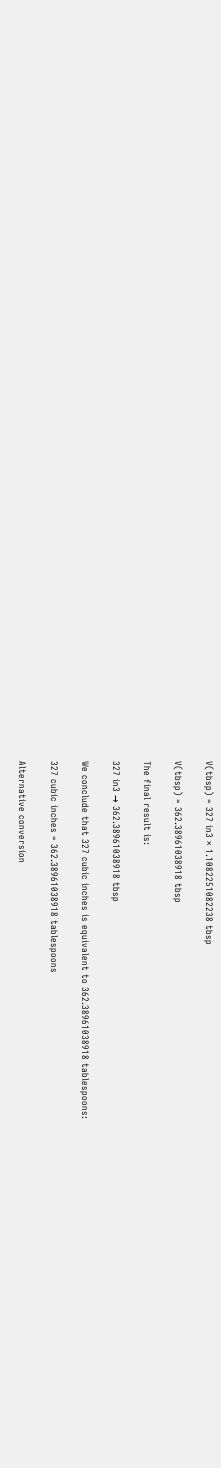V(tbsp) = 327 in3 × 1.1082251082238 tbsp

V(tbsp) = 362.38961038918 tbsp

The final result is:

327 in3 → 362.38961038918 tbsp

We conclude that 327 cubic inches is equivalent to 362.38961038918 tablespoons:

327 cubic inches = 362.38961038918 tablespoons

Alternative conversion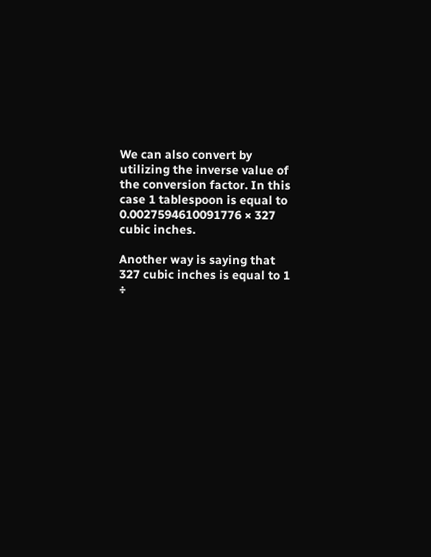We can also convert by utilizing the inverse value of the conversion factor. In this case 1 tablespoon is equal to 0.0027594610091776 × 327 cubic inches.

Another way is saying that 327 cubic inches is equal to 1 ÷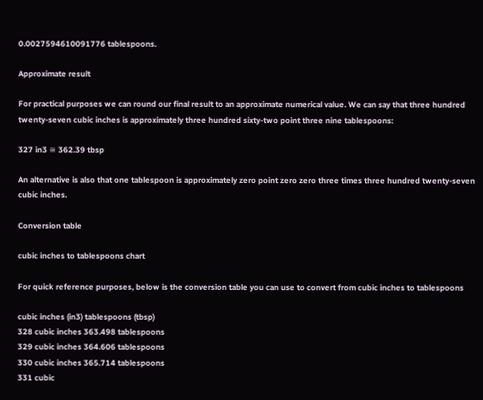0.0027594610091776 tablespoons.

Approximate result

For practical purposes we can round our final result to an approximate numerical value. We can say that three hundred twenty-seven cubic inches is approximately three hundred sixty-two point three nine tablespoons:

327 in3 ≅ 362.39 tbsp

An alternative is also that one tablespoon is approximately zero point zero zero three times three hundred twenty-seven cubic inches.

Conversion table

cubic inches to tablespoons chart

For quick reference purposes, below is the conversion table you can use to convert from cubic inches to tablespoons

cubic inches (in3) tablespoons (tbsp)
328 cubic inches 363.498 tablespoons
329 cubic inches 364.606 tablespoons
330 cubic inches 365.714 tablespoons
331 cubic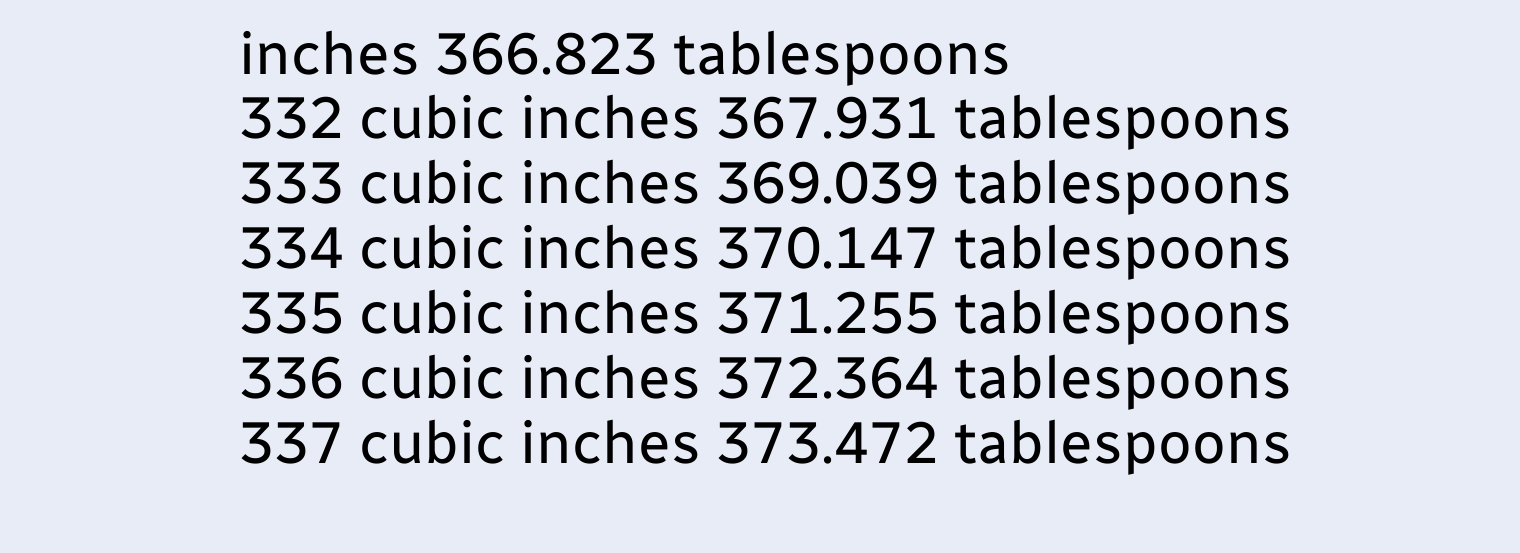inches 366.823 tablespoons
332 cubic inches 367.931 tablespoons
333 cubic inches 369.039 tablespoons
334 cubic inches 370.147 tablespoons
335 cubic inches 371.255 tablespoons
336 cubic inches 372.364 tablespoons
337 cubic inches 373.472 tablespoons